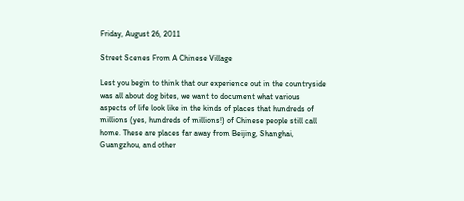Friday, August 26, 2011

Street Scenes From A Chinese Village

Lest you begin to think that our experience out in the countryside was all about dog bites, we want to document what various aspects of life look like in the kinds of places that hundreds of millions (yes, hundreds of millions!) of Chinese people still call home. These are places far away from Beijing, Shanghai, Guangzhou, and other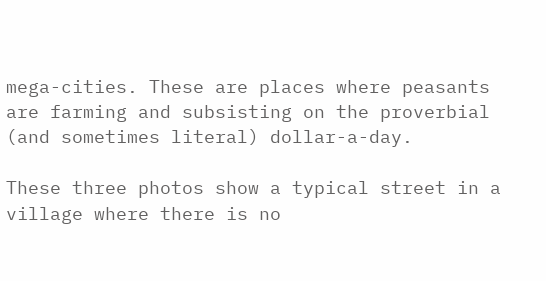mega-cities. These are places where peasants are farming and subsisting on the proverbial (and sometimes literal) dollar-a-day.

These three photos show a typical street in a village where there is no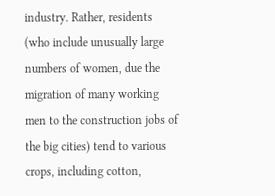industry. Rather, residents (who include unusually large numbers of women, due the migration of many working men to the construction jobs of the big cities) tend to various crops, including cotton,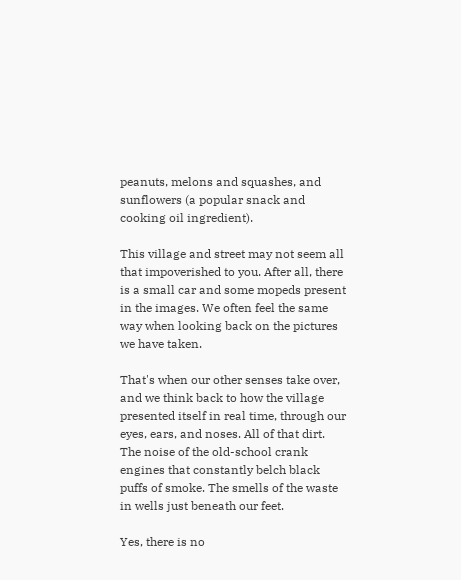peanuts, melons and squashes, and sunflowers (a popular snack and cooking oil ingredient).

This village and street may not seem all that impoverished to you. After all, there is a small car and some mopeds present in the images. We often feel the same way when looking back on the pictures we have taken.

That's when our other senses take over, and we think back to how the village presented itself in real time, through our eyes, ears, and noses. All of that dirt. The noise of the old-school crank engines that constantly belch black puffs of smoke. The smells of the waste in wells just beneath our feet.

Yes, there is no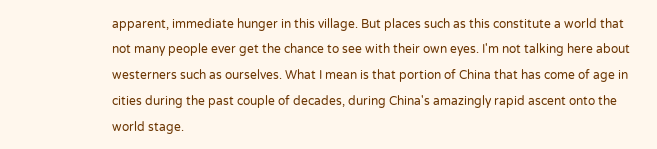apparent, immediate hunger in this village. But places such as this constitute a world that not many people ever get the chance to see with their own eyes. I'm not talking here about westerners such as ourselves. What I mean is that portion of China that has come of age in cities during the past couple of decades, during China's amazingly rapid ascent onto the world stage.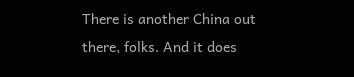There is another China out there, folks. And it does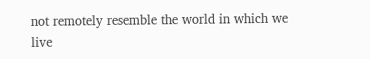not remotely resemble the world in which we live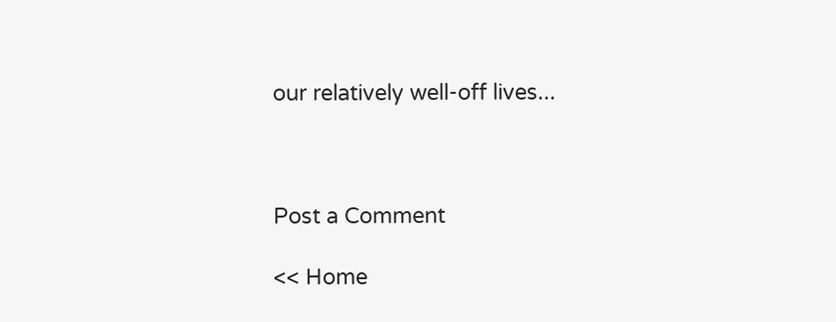our relatively well-off lives...



Post a Comment

<< Home